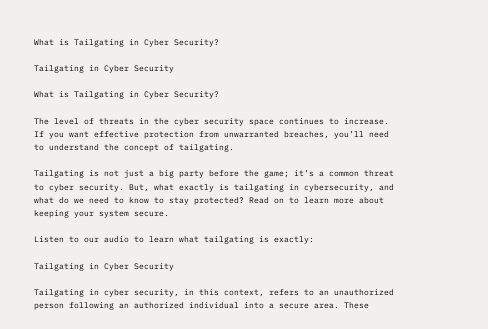What is Tailgating in Cyber Security?

Tailgating in Cyber Security

What is Tailgating in Cyber Security?

The level of threats in the cyber security space continues to increase. If you want effective protection from unwarranted breaches, you’ll need to understand the concept of tailgating.

Tailgating is not just a big party before the game; it’s a common threat to cyber security. But, what exactly is tailgating in cybersecurity, and what do we need to know to stay protected? Read on to learn more about keeping your system secure.

Listen to our audio to learn what tailgating is exactly:

Tailgating in Cyber Security

Tailgating in cyber security, in this context, refers to an unauthorized person following an authorized individual into a secure area. These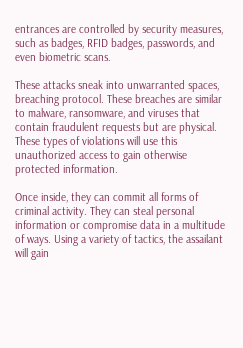entrances are controlled by security measures, such as badges, RFID badges, passwords, and even biometric scans.

These attacks sneak into unwarranted spaces, breaching protocol. These breaches are similar to malware, ransomware, and viruses that contain fraudulent requests but are physical. These types of violations will use this unauthorized access to gain otherwise protected information.

Once inside, they can commit all forms of criminal activity. They can steal personal information or compromise data in a multitude of ways. Using a variety of tactics, the assailant will gain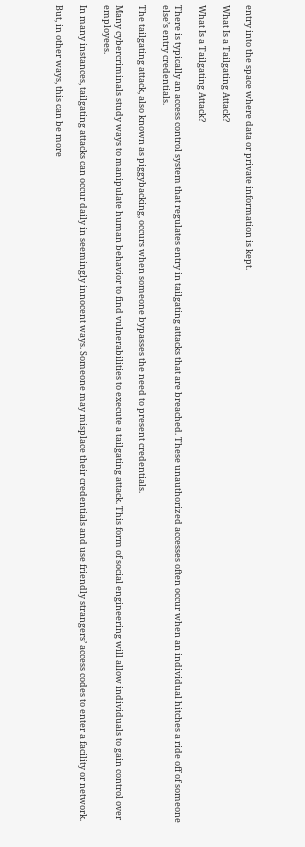entry into the space where data or private information is kept.

What Is a Tailgating Attack?

What Is a Tailgating Attack?

There is typically an access control system that regulates entry in tailgating attacks that are breached. These unauthorized accesses often occur when an individual hitches a ride off of someone else’s entry credentials.

The tailgating attack, also known as piggybacking, occurs when someone bypasses the need to present credentials.

Many cybercriminals study ways to manipulate human behavior to find vulnerabilities to execute a tailgating attack. This form of social engineering will allow individuals to gain control over employees.

In many instances, tailgating attacks can occur daily in seemingly innocent ways. Someone may misplace their credentials and use friendly strangers’ access codes to enter a facility or network.

But, in other ways, this can be more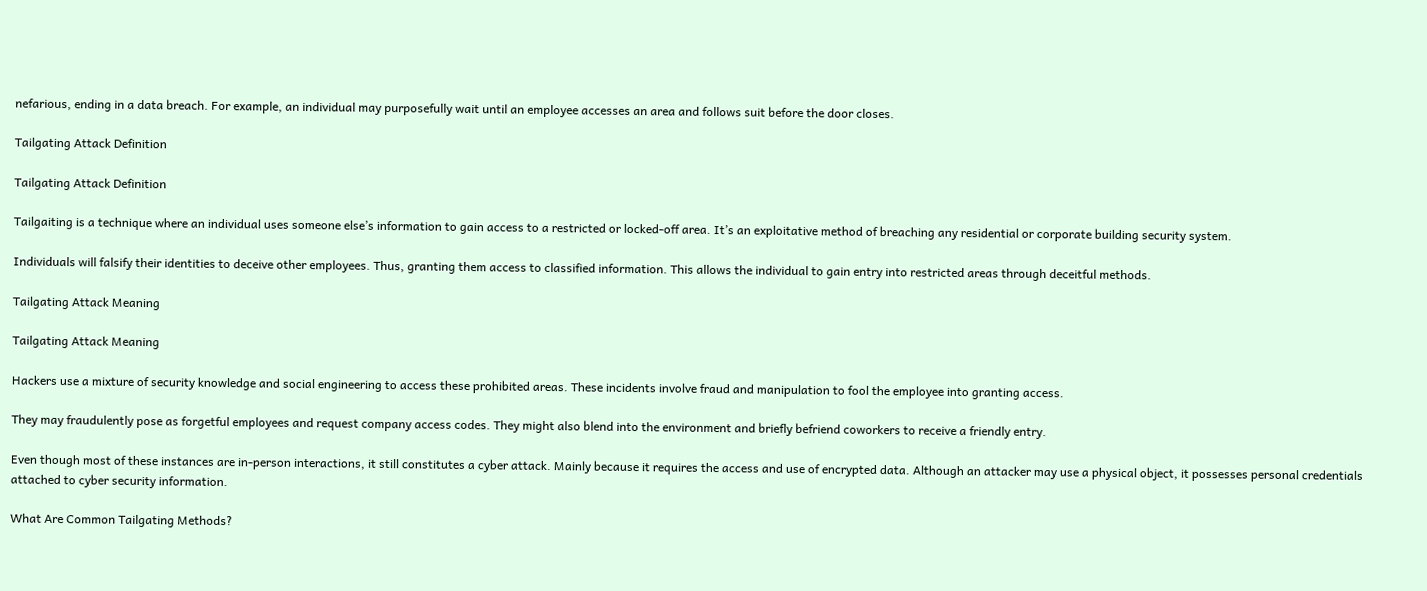nefarious, ending in a data breach. For example, an individual may purposefully wait until an employee accesses an area and follows suit before the door closes.

Tailgating Attack Definition

Tailgating Attack Definition

Tailgaiting is a technique where an individual uses someone else’s information to gain access to a restricted or locked-off area. It’s an exploitative method of breaching any residential or corporate building security system.

Individuals will falsify their identities to deceive other employees. Thus, granting them access to classified information. This allows the individual to gain entry into restricted areas through deceitful methods.

Tailgating Attack Meaning

Tailgating Attack Meaning

Hackers use a mixture of security knowledge and social engineering to access these prohibited areas. These incidents involve fraud and manipulation to fool the employee into granting access.

They may fraudulently pose as forgetful employees and request company access codes. They might also blend into the environment and briefly befriend coworkers to receive a friendly entry.

Even though most of these instances are in-person interactions, it still constitutes a cyber attack. Mainly because it requires the access and use of encrypted data. Although an attacker may use a physical object, it possesses personal credentials attached to cyber security information.

What Are Common Tailgating Methods?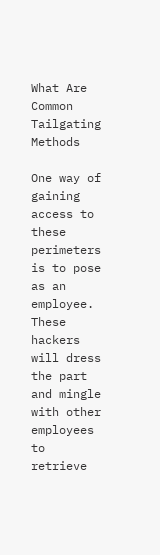What Are Common Tailgating Methods

One way of gaining access to these perimeters is to pose as an employee. These hackers will dress the part and mingle with other employees to retrieve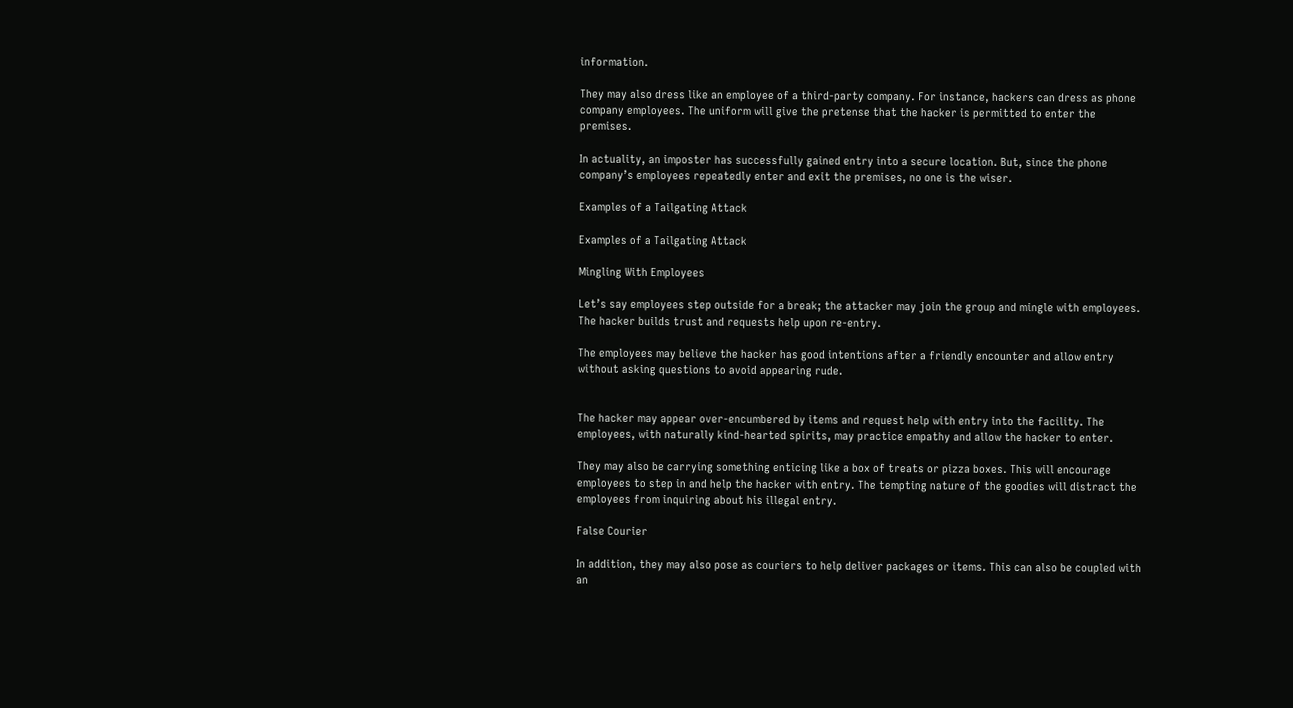information.

They may also dress like an employee of a third-party company. For instance, hackers can dress as phone company employees. The uniform will give the pretense that the hacker is permitted to enter the premises.

In actuality, an imposter has successfully gained entry into a secure location. But, since the phone company’s employees repeatedly enter and exit the premises, no one is the wiser.

Examples of a Tailgating Attack

Examples of a Tailgating Attack

Mingling With Employees

Let’s say employees step outside for a break; the attacker may join the group and mingle with employees. The hacker builds trust and requests help upon re-entry.

The employees may believe the hacker has good intentions after a friendly encounter and allow entry without asking questions to avoid appearing rude.


The hacker may appear over-encumbered by items and request help with entry into the facility. The employees, with naturally kind-hearted spirits, may practice empathy and allow the hacker to enter.

They may also be carrying something enticing like a box of treats or pizza boxes. This will encourage employees to step in and help the hacker with entry. The tempting nature of the goodies will distract the employees from inquiring about his illegal entry.

False Courier

In addition, they may also pose as couriers to help deliver packages or items. This can also be coupled with an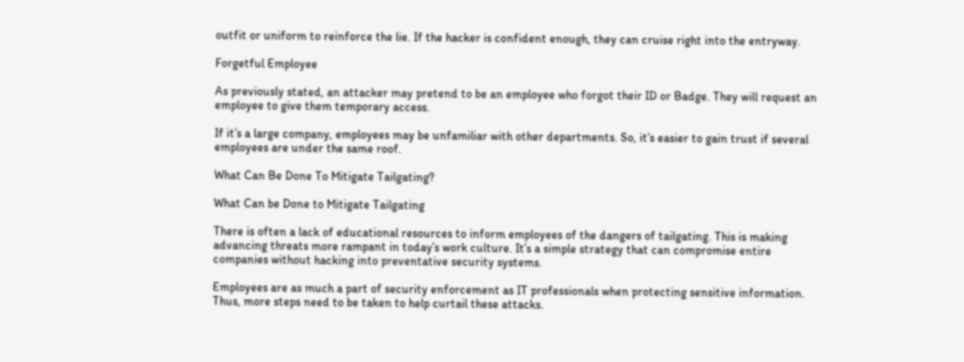outfit or uniform to reinforce the lie. If the hacker is confident enough, they can cruise right into the entryway.

Forgetful Employee

As previously stated, an attacker may pretend to be an employee who forgot their ID or Badge. They will request an employee to give them temporary access.

If it’s a large company, employees may be unfamiliar with other departments. So, it’s easier to gain trust if several employees are under the same roof.

What Can Be Done To Mitigate Tailgating?

What Can be Done to Mitigate Tailgating

There is often a lack of educational resources to inform employees of the dangers of tailgating. This is making advancing threats more rampant in today’s work culture. It’s a simple strategy that can compromise entire companies without hacking into preventative security systems.

Employees are as much a part of security enforcement as IT professionals when protecting sensitive information. Thus, more steps need to be taken to help curtail these attacks.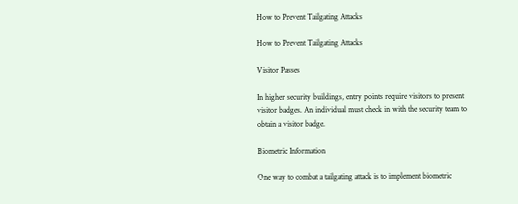How to Prevent Tailgating Attacks

How to Prevent Tailgating Attacks

Visitor Passes

In higher security buildings, entry points require visitors to present visitor badges. An individual must check in with the security team to obtain a visitor badge.

Biometric Information

One way to combat a tailgating attack is to implement biometric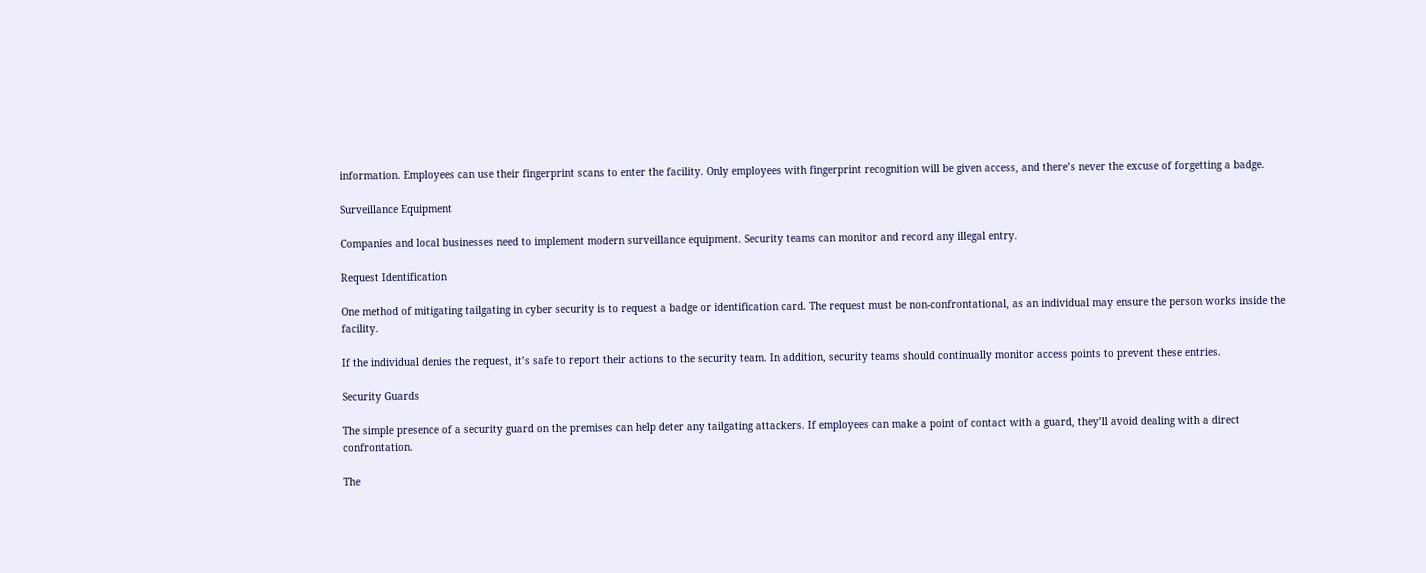information. Employees can use their fingerprint scans to enter the facility. Only employees with fingerprint recognition will be given access, and there’s never the excuse of forgetting a badge.

Surveillance Equipment

Companies and local businesses need to implement modern surveillance equipment. Security teams can monitor and record any illegal entry.

Request Identification

One method of mitigating tailgating in cyber security is to request a badge or identification card. The request must be non-confrontational, as an individual may ensure the person works inside the facility.

If the individual denies the request, it’s safe to report their actions to the security team. In addition, security teams should continually monitor access points to prevent these entries.

Security Guards

The simple presence of a security guard on the premises can help deter any tailgating attackers. If employees can make a point of contact with a guard, they’ll avoid dealing with a direct confrontation.

The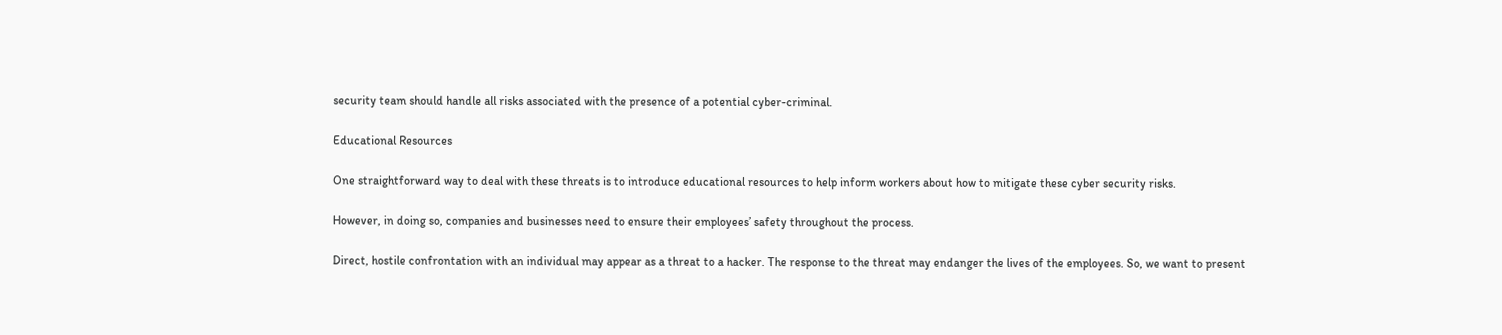security team should handle all risks associated with the presence of a potential cyber-criminal.

Educational Resources

One straightforward way to deal with these threats is to introduce educational resources to help inform workers about how to mitigate these cyber security risks.

However, in doing so, companies and businesses need to ensure their employees’ safety throughout the process.

Direct, hostile confrontation with an individual may appear as a threat to a hacker. The response to the threat may endanger the lives of the employees. So, we want to present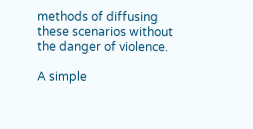methods of diffusing these scenarios without the danger of violence.

A simple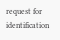request for identification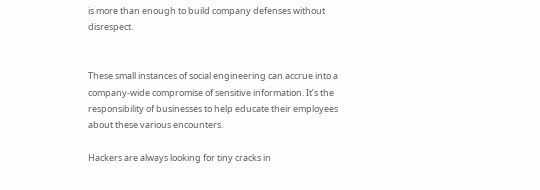is more than enough to build company defenses without disrespect.


These small instances of social engineering can accrue into a company-wide compromise of sensitive information. It’s the responsibility of businesses to help educate their employees about these various encounters.

Hackers are always looking for tiny cracks in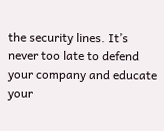the security lines. It’s never too late to defend your company and educate your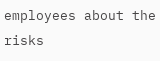employees about the risks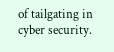of tailgating in cyber security.